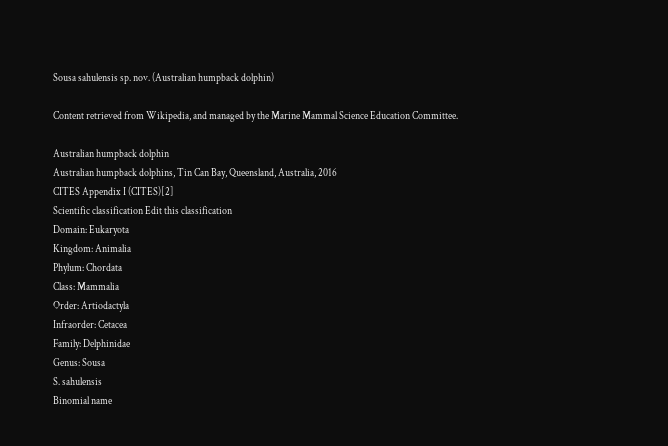Sousa sahulensis sp. nov. (Australian humpback dolphin)

Content retrieved from Wikipedia, and managed by the Marine Mammal Science Education Committee.

Australian humpback dolphin
Australian humpback dolphins, Tin Can Bay, Queensland, Australia, 2016
CITES Appendix I (CITES)[2]
Scientific classification Edit this classification
Domain: Eukaryota
Kingdom: Animalia
Phylum: Chordata
Class: Mammalia
Order: Artiodactyla
Infraorder: Cetacea
Family: Delphinidae
Genus: Sousa
S. sahulensis
Binomial name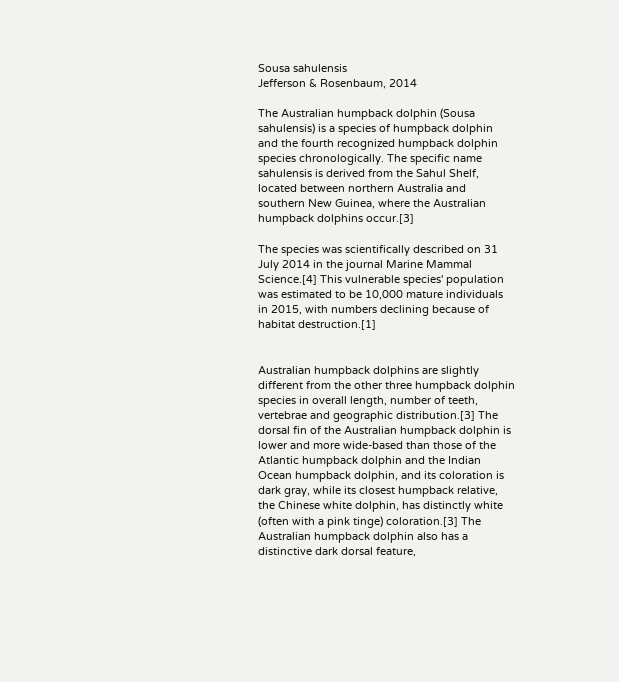Sousa sahulensis
Jefferson & Rosenbaum, 2014

The Australian humpback dolphin (Sousa sahulensis) is a species of humpback dolphin and the fourth recognized humpback dolphin species chronologically. The specific name sahulensis is derived from the Sahul Shelf, located between northern Australia and southern New Guinea, where the Australian humpback dolphins occur.[3]

The species was scientifically described on 31 July 2014 in the journal Marine Mammal Science.[4] This vulnerable species' population was estimated to be 10,000 mature individuals in 2015, with numbers declining because of habitat destruction.[1]


Australian humpback dolphins are slightly different from the other three humpback dolphin species in overall length, number of teeth, vertebrae and geographic distribution.[3] The dorsal fin of the Australian humpback dolphin is lower and more wide-based than those of the Atlantic humpback dolphin and the Indian Ocean humpback dolphin, and its coloration is dark gray, while its closest humpback relative, the Chinese white dolphin, has distinctly white (often with a pink tinge) coloration.[3] The Australian humpback dolphin also has a distinctive dark dorsal feature,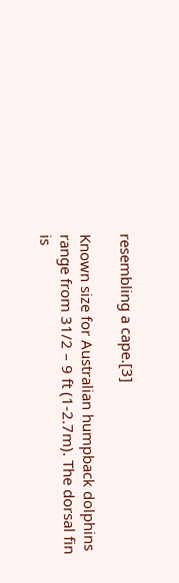resembling a cape.[3]

Known size for Australian humpback dolphins range from 31/2 – 9 ft (1-2.7m). The dorsal fin is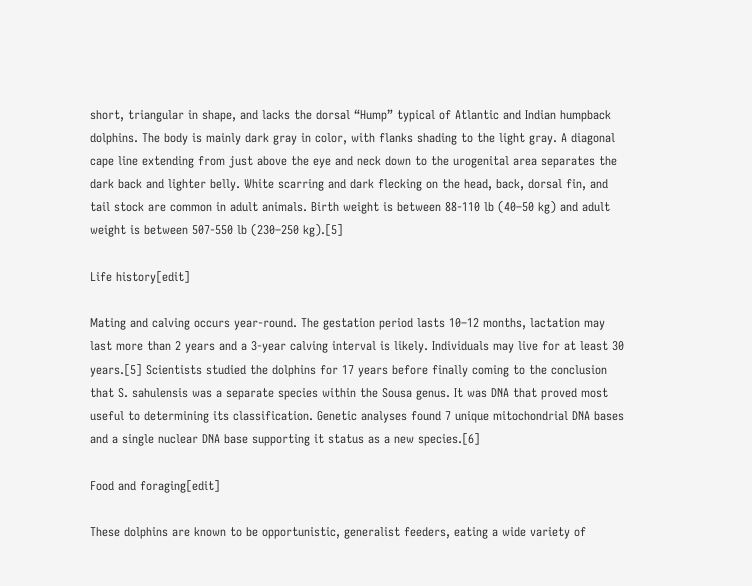short, triangular in shape, and lacks the dorsal “Hump” typical of Atlantic and Indian humpback dolphins. The body is mainly dark gray in color, with flanks shading to the light gray. A diagonal cape line extending from just above the eye and neck down to the urogenital area separates the dark back and lighter belly. White scarring and dark flecking on the head, back, dorsal fin, and tail stock are common in adult animals. Birth weight is between 88-110 lb (40–50 kg) and adult weight is between 507-550 lb (230–250 kg).[5]

Life history[edit]

Mating and calving occurs year-round. The gestation period lasts 10–12 months, lactation may last more than 2 years and a 3-year calving interval is likely. Individuals may live for at least 30 years.[5] Scientists studied the dolphins for 17 years before finally coming to the conclusion that S. sahulensis was a separate species within the Sousa genus. It was DNA that proved most useful to determining its classification. Genetic analyses found 7 unique mitochondrial DNA bases and a single nuclear DNA base supporting it status as a new species.[6]

Food and foraging[edit]

These dolphins are known to be opportunistic, generalist feeders, eating a wide variety of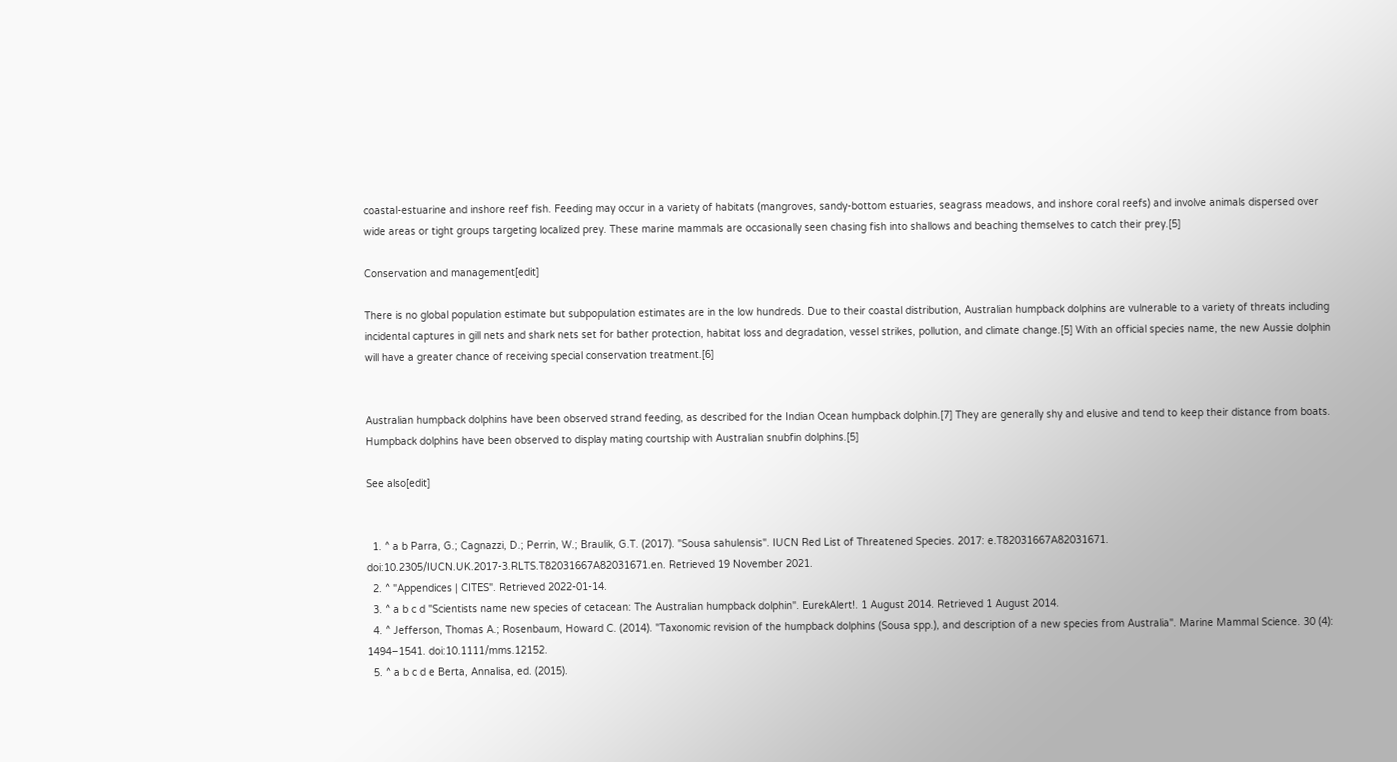coastal-estuarine and inshore reef fish. Feeding may occur in a variety of habitats (mangroves, sandy-bottom estuaries, seagrass meadows, and inshore coral reefs) and involve animals dispersed over wide areas or tight groups targeting localized prey. These marine mammals are occasionally seen chasing fish into shallows and beaching themselves to catch their prey.[5]

Conservation and management[edit]

There is no global population estimate but subpopulation estimates are in the low hundreds. Due to their coastal distribution, Australian humpback dolphins are vulnerable to a variety of threats including incidental captures in gill nets and shark nets set for bather protection, habitat loss and degradation, vessel strikes, pollution, and climate change.[5] With an official species name, the new Aussie dolphin will have a greater chance of receiving special conservation treatment.[6]


Australian humpback dolphins have been observed strand feeding, as described for the Indian Ocean humpback dolphin.[7] They are generally shy and elusive and tend to keep their distance from boats. Humpback dolphins have been observed to display mating courtship with Australian snubfin dolphins.[5]

See also[edit]


  1. ^ a b Parra, G.; Cagnazzi, D.; Perrin, W.; Braulik, G.T. (2017). "Sousa sahulensis". IUCN Red List of Threatened Species. 2017: e.T82031667A82031671. doi:10.2305/IUCN.UK.2017-3.RLTS.T82031667A82031671.en. Retrieved 19 November 2021.
  2. ^ "Appendices | CITES". Retrieved 2022-01-14.
  3. ^ a b c d "Scientists name new species of cetacean: The Australian humpback dolphin". EurekAlert!. 1 August 2014. Retrieved 1 August 2014.
  4. ^ Jefferson, Thomas A.; Rosenbaum, Howard C. (2014). "Taxonomic revision of the humpback dolphins (Sousa spp.), and description of a new species from Australia". Marine Mammal Science. 30 (4): 1494–1541. doi:10.1111/mms.12152.
  5. ^ a b c d e Berta, Annalisa, ed. (2015).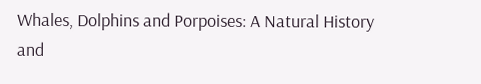Whales, Dolphins and Porpoises: A Natural History and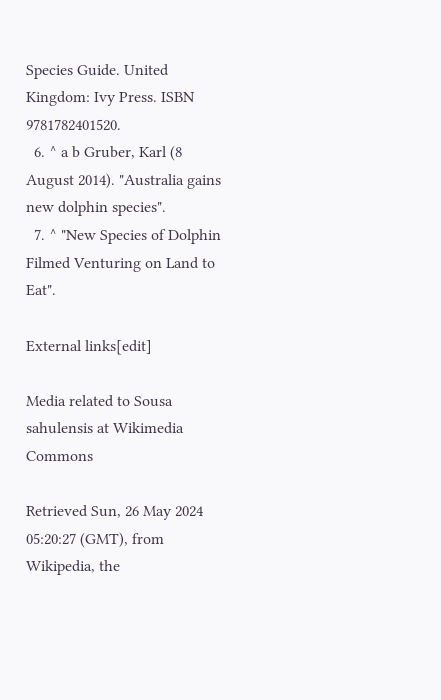Species Guide. United Kingdom: Ivy Press. ISBN 9781782401520.
  6. ^ a b Gruber, Karl (8 August 2014). "Australia gains new dolphin species".
  7. ^ "New Species of Dolphin Filmed Venturing on Land to Eat".

External links[edit]

Media related to Sousa sahulensis at Wikimedia Commons

Retrieved Sun, 26 May 2024 05:20:27 (GMT), from Wikipedia, the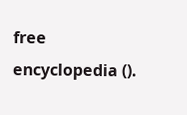free encyclopedia ().